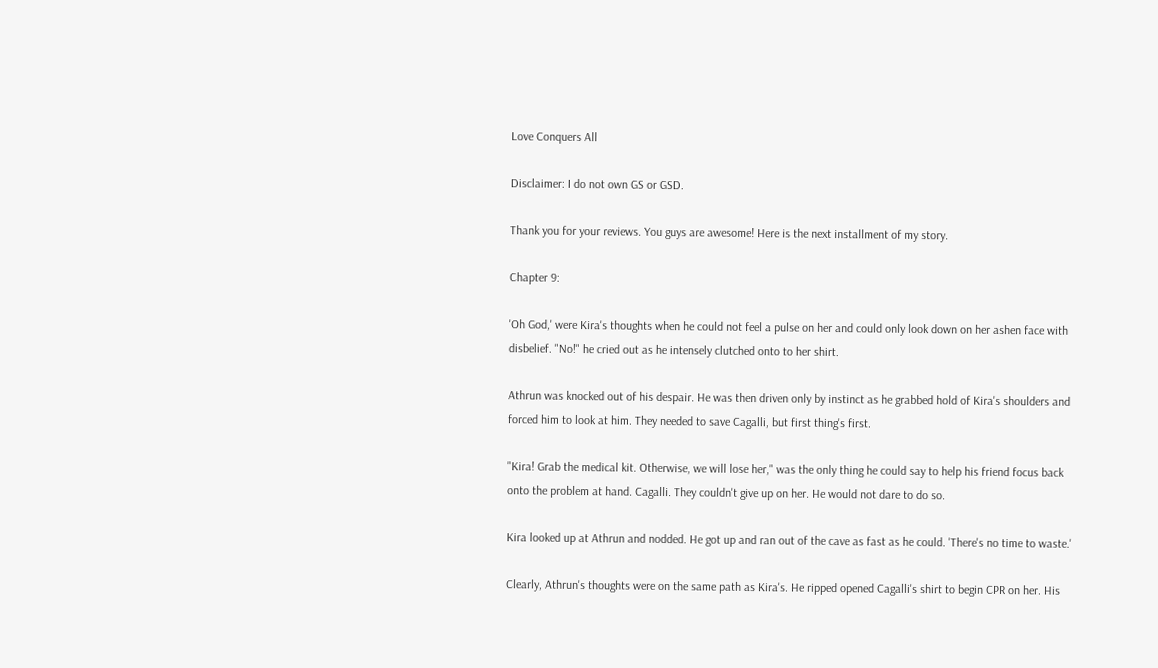Love Conquers All

Disclaimer: I do not own GS or GSD.

Thank you for your reviews. You guys are awesome! Here is the next installment of my story.

Chapter 9:

'Oh God,' were Kira's thoughts when he could not feel a pulse on her and could only look down on her ashen face with disbelief. "No!" he cried out as he intensely clutched onto to her shirt.

Athrun was knocked out of his despair. He was then driven only by instinct as he grabbed hold of Kira's shoulders and forced him to look at him. They needed to save Cagalli, but first thing's first.

"Kira! Grab the medical kit. Otherwise, we will lose her," was the only thing he could say to help his friend focus back onto the problem at hand. Cagalli. They couldn't give up on her. He would not dare to do so.

Kira looked up at Athrun and nodded. He got up and ran out of the cave as fast as he could. 'There's no time to waste.'

Clearly, Athrun's thoughts were on the same path as Kira's. He ripped opened Cagalli's shirt to begin CPR on her. His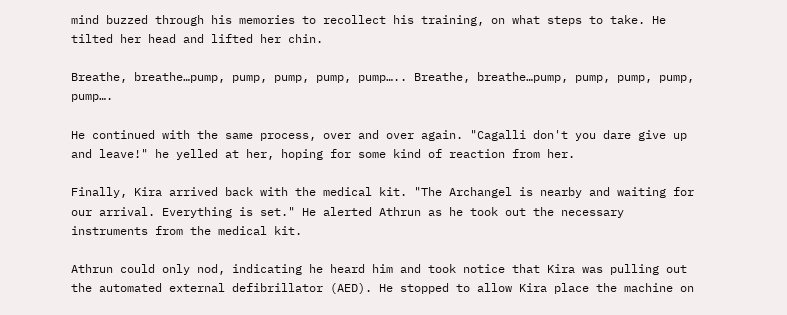mind buzzed through his memories to recollect his training, on what steps to take. He tilted her head and lifted her chin.

Breathe, breathe…pump, pump, pump, pump, pump….. Breathe, breathe…pump, pump, pump, pump, pump….

He continued with the same process, over and over again. "Cagalli don't you dare give up and leave!" he yelled at her, hoping for some kind of reaction from her.

Finally, Kira arrived back with the medical kit. "The Archangel is nearby and waiting for our arrival. Everything is set." He alerted Athrun as he took out the necessary instruments from the medical kit.

Athrun could only nod, indicating he heard him and took notice that Kira was pulling out the automated external defibrillator (AED). He stopped to allow Kira place the machine on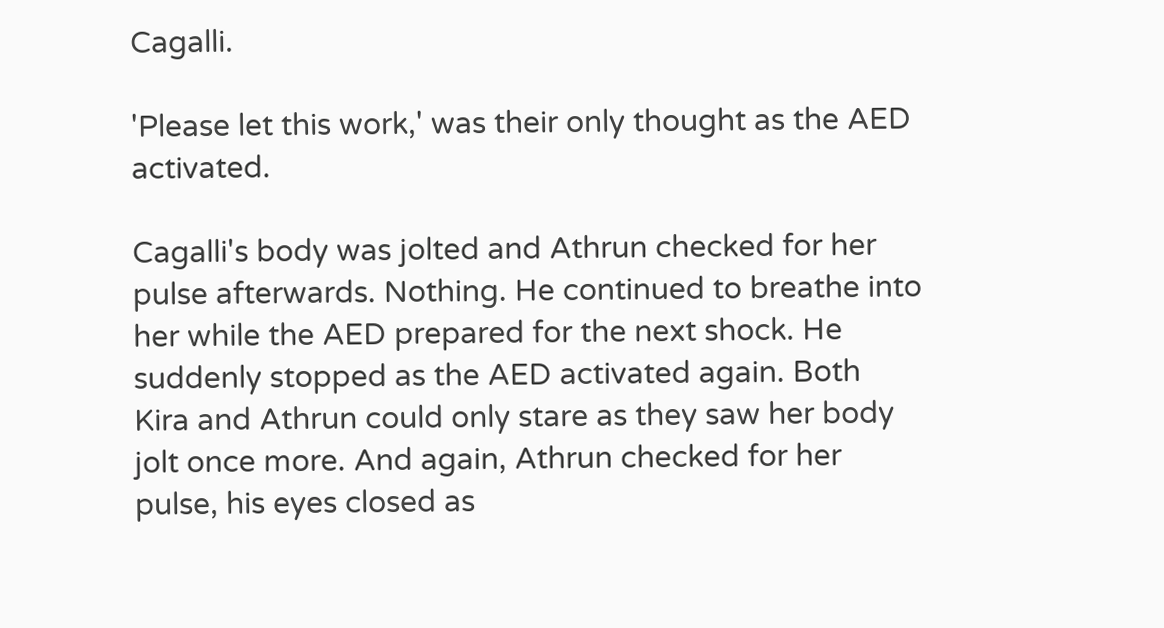Cagalli.

'Please let this work,' was their only thought as the AED activated.

Cagalli's body was jolted and Athrun checked for her pulse afterwards. Nothing. He continued to breathe into her while the AED prepared for the next shock. He suddenly stopped as the AED activated again. Both Kira and Athrun could only stare as they saw her body jolt once more. And again, Athrun checked for her pulse, his eyes closed as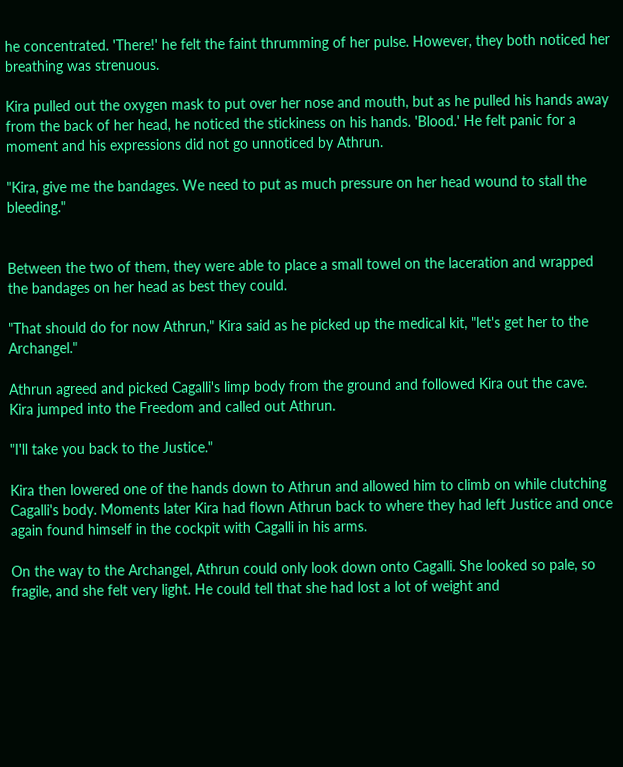he concentrated. 'There!' he felt the faint thrumming of her pulse. However, they both noticed her breathing was strenuous.

Kira pulled out the oxygen mask to put over her nose and mouth, but as he pulled his hands away from the back of her head, he noticed the stickiness on his hands. 'Blood.' He felt panic for a moment and his expressions did not go unnoticed by Athrun.

"Kira, give me the bandages. We need to put as much pressure on her head wound to stall the bleeding."


Between the two of them, they were able to place a small towel on the laceration and wrapped the bandages on her head as best they could.

"That should do for now Athrun," Kira said as he picked up the medical kit, "let's get her to the Archangel."

Athrun agreed and picked Cagalli's limp body from the ground and followed Kira out the cave. Kira jumped into the Freedom and called out Athrun.

"I'll take you back to the Justice."

Kira then lowered one of the hands down to Athrun and allowed him to climb on while clutching Cagalli's body. Moments later Kira had flown Athrun back to where they had left Justice and once again found himself in the cockpit with Cagalli in his arms.

On the way to the Archangel, Athrun could only look down onto Cagalli. She looked so pale, so fragile, and she felt very light. He could tell that she had lost a lot of weight and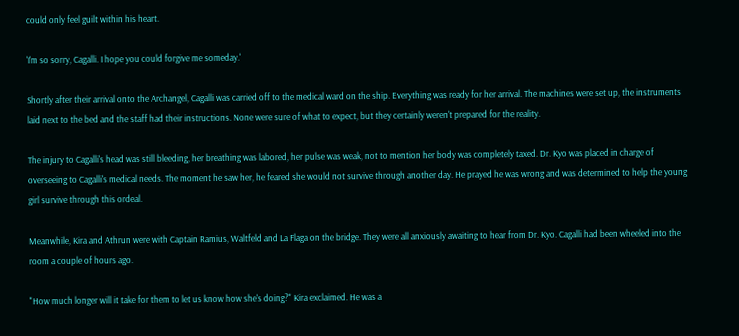could only feel guilt within his heart.

'I'm so sorry, Cagalli. I hope you could forgive me someday.'

Shortly after their arrival onto the Archangel, Cagalli was carried off to the medical ward on the ship. Everything was ready for her arrival. The machines were set up, the instruments laid next to the bed and the staff had their instructions. None were sure of what to expect, but they certainly weren't prepared for the reality.

The injury to Cagalli's head was still bleeding, her breathing was labored, her pulse was weak, not to mention her body was completely taxed. Dr. Kyo was placed in charge of overseeing to Cagalli's medical needs. The moment he saw her, he feared she would not survive through another day. He prayed he was wrong and was determined to help the young girl survive through this ordeal.

Meanwhile, Kira and Athrun were with Captain Ramius, Waltfeld and La Flaga on the bridge. They were all anxiously awaiting to hear from Dr. Kyo. Cagalli had been wheeled into the room a couple of hours ago.

"How much longer will it take for them to let us know how she's doing?" Kira exclaimed. He was a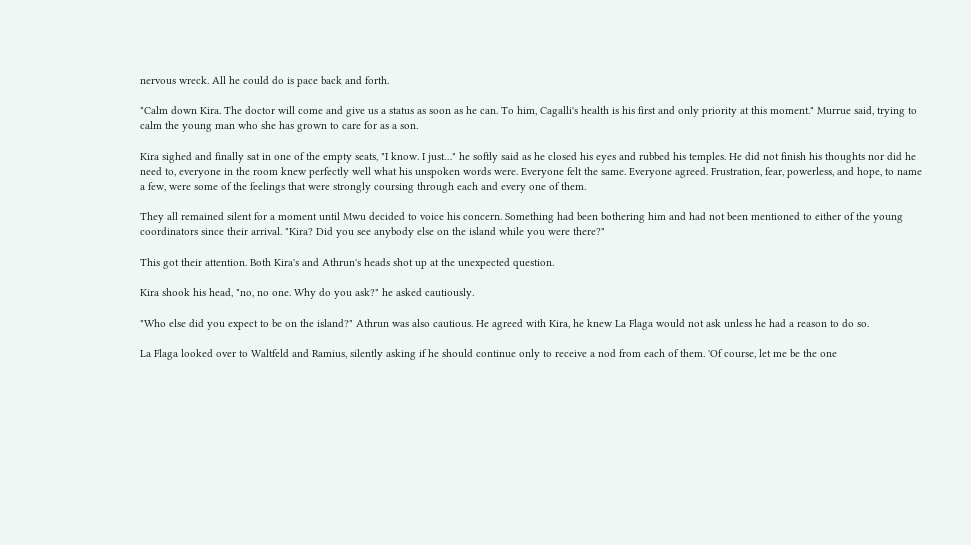nervous wreck. All he could do is pace back and forth.

"Calm down Kira. The doctor will come and give us a status as soon as he can. To him, Cagalli's health is his first and only priority at this moment." Murrue said, trying to calm the young man who she has grown to care for as a son.

Kira sighed and finally sat in one of the empty seats, "I know. I just…" he softly said as he closed his eyes and rubbed his temples. He did not finish his thoughts nor did he need to, everyone in the room knew perfectly well what his unspoken words were. Everyone felt the same. Everyone agreed. Frustration, fear, powerless, and hope, to name a few, were some of the feelings that were strongly coursing through each and every one of them.

They all remained silent for a moment until Mwu decided to voice his concern. Something had been bothering him and had not been mentioned to either of the young coordinators since their arrival. "Kira? Did you see anybody else on the island while you were there?"

This got their attention. Both Kira's and Athrun's heads shot up at the unexpected question.

Kira shook his head, "no, no one. Why do you ask?" he asked cautiously.

"Who else did you expect to be on the island?" Athrun was also cautious. He agreed with Kira, he knew La Flaga would not ask unless he had a reason to do so.

La Flaga looked over to Waltfeld and Ramius, silently asking if he should continue only to receive a nod from each of them. 'Of course, let me be the one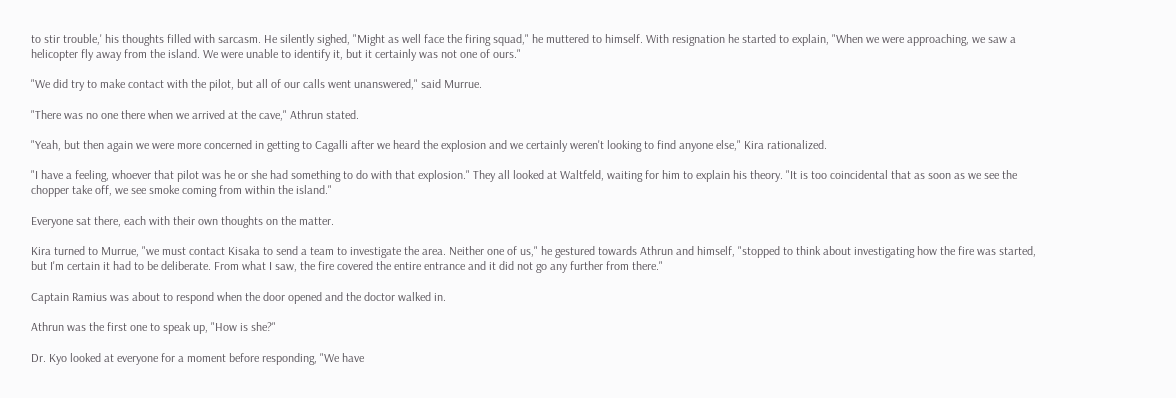to stir trouble,' his thoughts filled with sarcasm. He silently sighed, "Might as well face the firing squad," he muttered to himself. With resignation he started to explain, "When we were approaching, we saw a helicopter fly away from the island. We were unable to identify it, but it certainly was not one of ours."

"We did try to make contact with the pilot, but all of our calls went unanswered," said Murrue.

"There was no one there when we arrived at the cave," Athrun stated.

"Yeah, but then again we were more concerned in getting to Cagalli after we heard the explosion and we certainly weren't looking to find anyone else," Kira rationalized.

"I have a feeling, whoever that pilot was he or she had something to do with that explosion." They all looked at Waltfeld, waiting for him to explain his theory. "It is too coincidental that as soon as we see the chopper take off, we see smoke coming from within the island."

Everyone sat there, each with their own thoughts on the matter.

Kira turned to Murrue, "we must contact Kisaka to send a team to investigate the area. Neither one of us," he gestured towards Athrun and himself, "stopped to think about investigating how the fire was started, but I'm certain it had to be deliberate. From what I saw, the fire covered the entire entrance and it did not go any further from there."

Captain Ramius was about to respond when the door opened and the doctor walked in.

Athrun was the first one to speak up, "How is she?"

Dr. Kyo looked at everyone for a moment before responding, "We have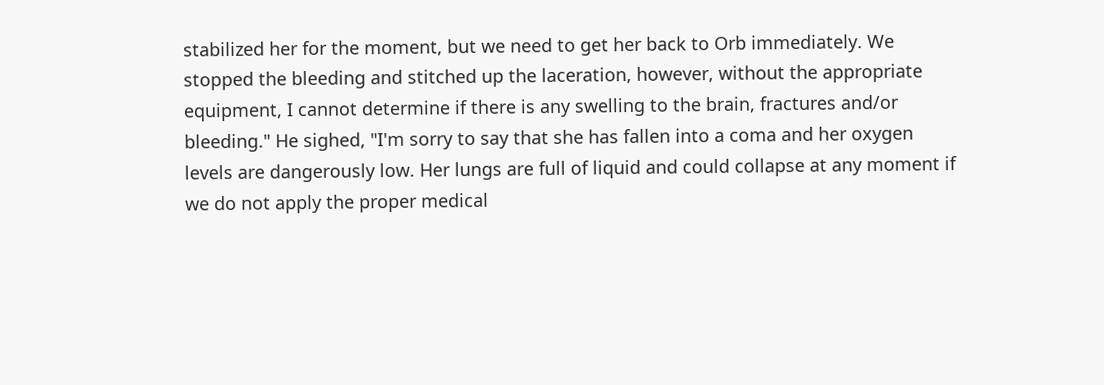stabilized her for the moment, but we need to get her back to Orb immediately. We stopped the bleeding and stitched up the laceration, however, without the appropriate equipment, I cannot determine if there is any swelling to the brain, fractures and/or bleeding." He sighed, "I'm sorry to say that she has fallen into a coma and her oxygen levels are dangerously low. Her lungs are full of liquid and could collapse at any moment if we do not apply the proper medical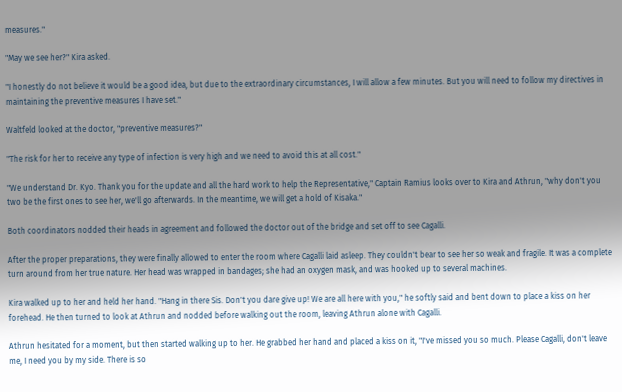measures."

"May we see her?" Kira asked.

"I honestly do not believe it would be a good idea, but due to the extraordinary circumstances, I will allow a few minutes. But you will need to follow my directives in maintaining the preventive measures I have set."

Waltfeld looked at the doctor, "preventive measures?"

"The risk for her to receive any type of infection is very high and we need to avoid this at all cost."

"We understand Dr. Kyo. Thank you for the update and all the hard work to help the Representative," Captain Ramius looks over to Kira and Athrun, "why don't you two be the first ones to see her, we'll go afterwards. In the meantime, we will get a hold of Kisaka."

Both coordinators nodded their heads in agreement and followed the doctor out of the bridge and set off to see Cagalli.

After the proper preparations, they were finally allowed to enter the room where Cagalli laid asleep. They couldn't bear to see her so weak and fragile. It was a complete turn around from her true nature. Her head was wrapped in bandages; she had an oxygen mask, and was hooked up to several machines.

Kira walked up to her and held her hand. "Hang in there Sis. Don't you dare give up! We are all here with you," he softly said and bent down to place a kiss on her forehead. He then turned to look at Athrun and nodded before walking out the room, leaving Athrun alone with Cagalli.

Athrun hesitated for a moment, but then started walking up to her. He grabbed her hand and placed a kiss on it, "I've missed you so much. Please Cagalli, don't leave me, I need you by my side. There is so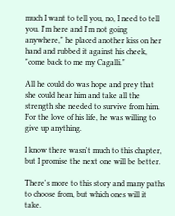much I want to tell you, no, I need to tell you. I'm here and I'm not going anywhere," he placed another kiss on her hand and rubbed it against his cheek, "come back to me my Cagalli."

All he could do was hope and prey that she could hear him and take all the strength she needed to survive from him. For the love of his life, he was willing to give up anything.

I know there wasn't much to this chapter, but I promise the next one will be better.

There's more to this story and many paths to choose from, but which ones will it take.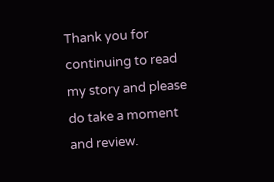Thank you for continuing to read my story and please do take a moment and review.